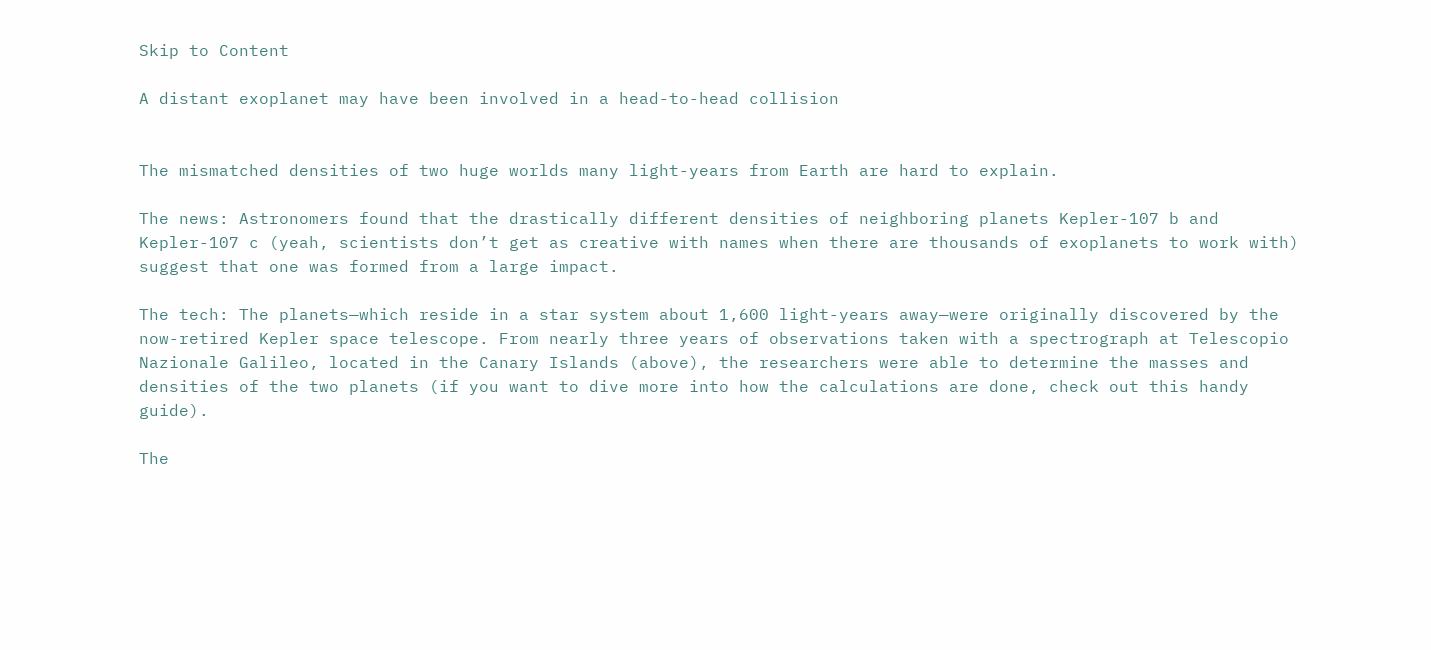Skip to Content

A distant exoplanet may have been involved in a head-to-head collision


The mismatched densities of two huge worlds many light-years from Earth are hard to explain.

The news: Astronomers found that the drastically different densities of neighboring planets Kepler-107 b and Kepler-107 c (yeah, scientists don’t get as creative with names when there are thousands of exoplanets to work with) suggest that one was formed from a large impact.

The tech: The planets—which reside in a star system about 1,600 light-years away—were originally discovered by the now-retired Kepler space telescope. From nearly three years of observations taken with a spectrograph at Telescopio Nazionale Galileo, located in the Canary Islands (above), the researchers were able to determine the masses and densities of the two planets (if you want to dive more into how the calculations are done, check out this handy guide).

The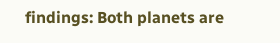findings: Both planets are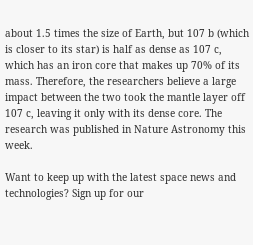about 1.5 times the size of Earth, but 107 b (which is closer to its star) is half as dense as 107 c, which has an iron core that makes up 70% of its mass. Therefore, the researchers believe a large impact between the two took the mantle layer off 107 c, leaving it only with its dense core. The research was published in Nature Astronomy this week.

Want to keep up with the latest space news and technologies? Sign up for our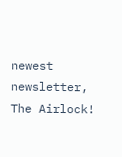newest newsletter, The Airlock!